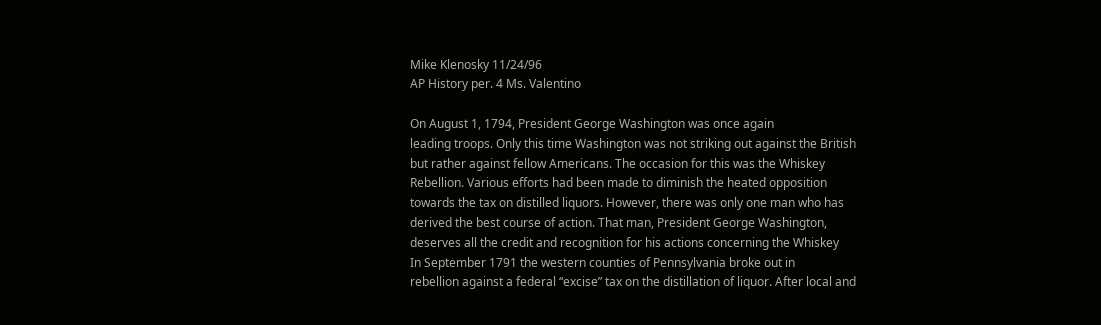Mike Klenosky 11/24/96
AP History per. 4 Ms. Valentino

On August 1, 1794, President George Washington was once again
leading troops. Only this time Washington was not striking out against the British
but rather against fellow Americans. The occasion for this was the Whiskey
Rebellion. Various efforts had been made to diminish the heated opposition
towards the tax on distilled liquors. However, there was only one man who has
derived the best course of action. That man, President George Washington,
deserves all the credit and recognition for his actions concerning the Whiskey
In September 1791 the western counties of Pennsylvania broke out in
rebellion against a federal “excise” tax on the distillation of liquor. After local and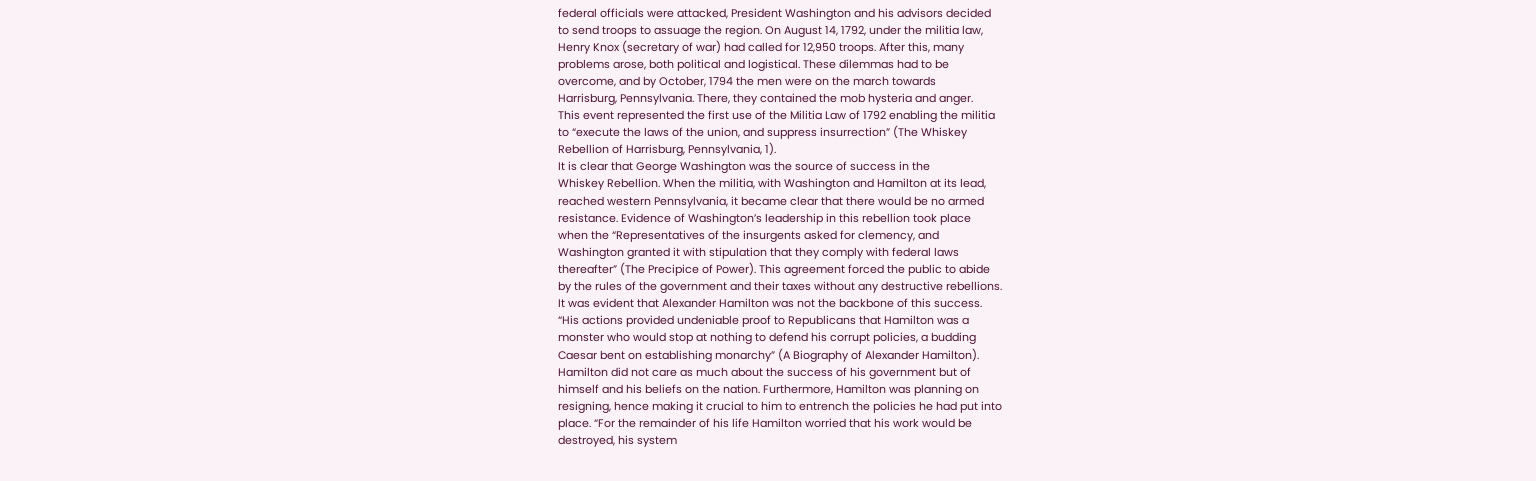federal officials were attacked, President Washington and his advisors decided
to send troops to assuage the region. On August 14, 1792, under the militia law,
Henry Knox (secretary of war) had called for 12,950 troops. After this, many
problems arose, both political and logistical. These dilemmas had to be
overcome, and by October, 1794 the men were on the march towards
Harrisburg, Pennsylvania. There, they contained the mob hysteria and anger.
This event represented the first use of the Militia Law of 1792 enabling the militia
to “execute the laws of the union, and suppress insurrection” (The Whiskey
Rebellion of Harrisburg, Pennsylvania, 1).
It is clear that George Washington was the source of success in the
Whiskey Rebellion. When the militia, with Washington and Hamilton at its lead,
reached western Pennsylvania, it became clear that there would be no armed
resistance. Evidence of Washington’s leadership in this rebellion took place
when the “Representatives of the insurgents asked for clemency, and
Washington granted it with stipulation that they comply with federal laws
thereafter” (The Precipice of Power). This agreement forced the public to abide
by the rules of the government and their taxes without any destructive rebellions.
It was evident that Alexander Hamilton was not the backbone of this success.
“His actions provided undeniable proof to Republicans that Hamilton was a
monster who would stop at nothing to defend his corrupt policies, a budding
Caesar bent on establishing monarchy” (A Biography of Alexander Hamilton).
Hamilton did not care as much about the success of his government but of
himself and his beliefs on the nation. Furthermore, Hamilton was planning on
resigning, hence making it crucial to him to entrench the policies he had put into
place. “For the remainder of his life Hamilton worried that his work would be
destroyed, his system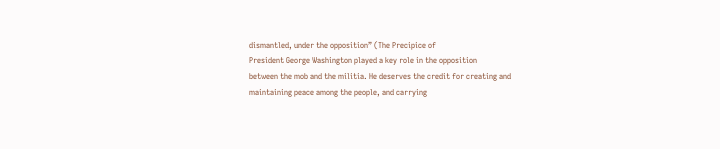dismantled, under the opposition” (The Precipice of
President George Washington played a key role in the opposition
between the mob and the militia. He deserves the credit for creating and
maintaining peace among the people, and carrying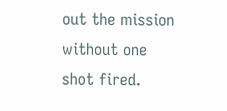out the mission without one
shot fired.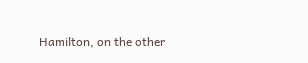Hamilton, on the other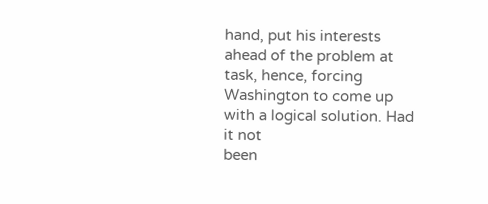hand, put his interests ahead of the problem at
task, hence, forcing Washington to come up with a logical solution. Had it not
been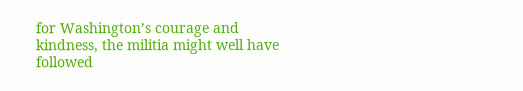for Washington’s courage and kindness, the militia might well have
followed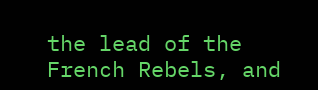the lead of the French Rebels, and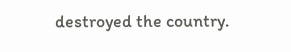destroyed the country.